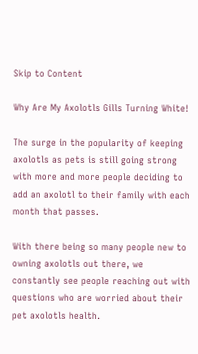Skip to Content

Why Are My Axolotls Gills Turning White!

The surge in the popularity of keeping axolotls as pets is still going strong with more and more people deciding to add an axolotl to their family with each month that passes.

With there being so many people new to owning axolotls out there, we constantly see people reaching out with questions who are worried about their pet axolotls health.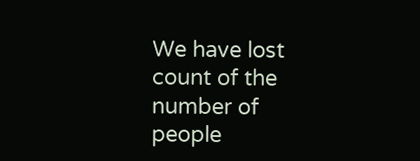We have lost count of the number of people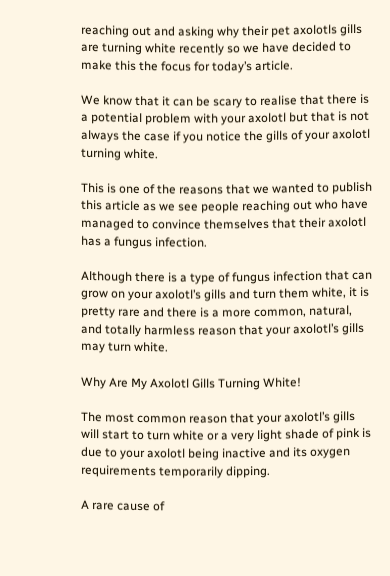reaching out and asking why their pet axolotls gills are turning white recently so we have decided to make this the focus for today’s article.

We know that it can be scary to realise that there is a potential problem with your axolotl but that is not always the case if you notice the gills of your axolotl turning white.

This is one of the reasons that we wanted to publish this article as we see people reaching out who have managed to convince themselves that their axolotl has a fungus infection.

Although there is a type of fungus infection that can grow on your axolotl’s gills and turn them white, it is pretty rare and there is a more common, natural, and totally harmless reason that your axolotl’s gills may turn white.

Why Are My Axolotl Gills Turning White!

The most common reason that your axolotl’s gills will start to turn white or a very light shade of pink is due to your axolotl being inactive and its oxygen requirements temporarily dipping.

A rare cause of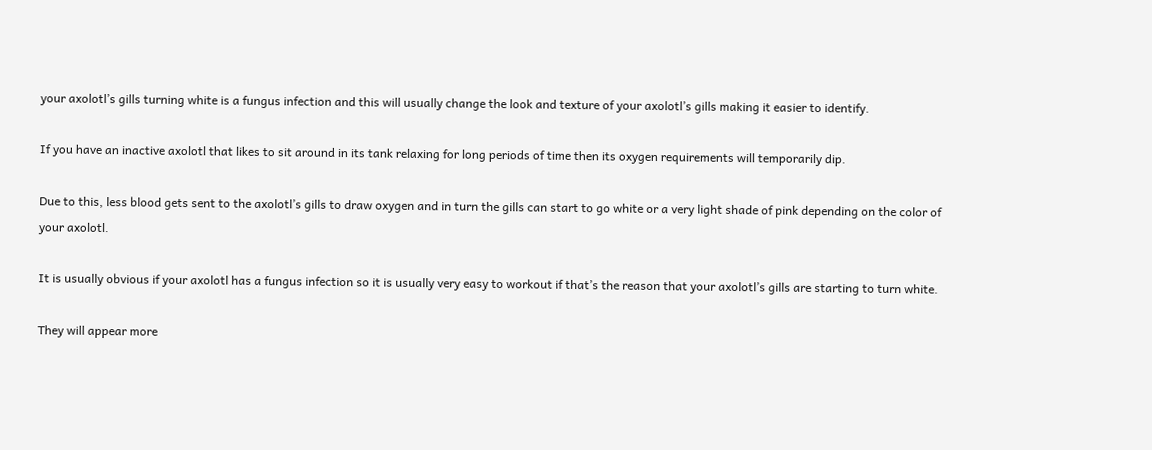your axolotl’s gills turning white is a fungus infection and this will usually change the look and texture of your axolotl’s gills making it easier to identify.

If you have an inactive axolotl that likes to sit around in its tank relaxing for long periods of time then its oxygen requirements will temporarily dip.

Due to this, less blood gets sent to the axolotl’s gills to draw oxygen and in turn the gills can start to go white or a very light shade of pink depending on the color of your axolotl.

It is usually obvious if your axolotl has a fungus infection so it is usually very easy to workout if that’s the reason that your axolotl’s gills are starting to turn white.

They will appear more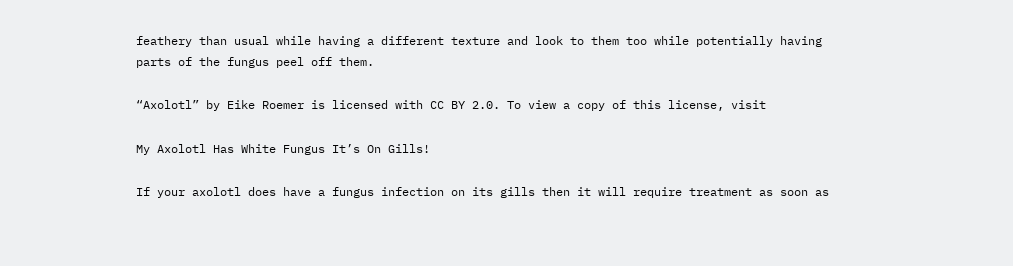feathery than usual while having a different texture and look to them too while potentially having parts of the fungus peel off them.

“Axolotl” by Eike Roemer is licensed with CC BY 2.0. To view a copy of this license, visit

My Axolotl Has White Fungus It’s On Gills!

If your axolotl does have a fungus infection on its gills then it will require treatment as soon as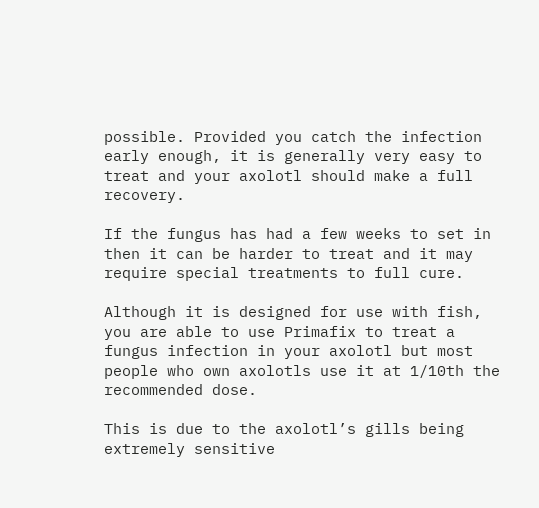possible. Provided you catch the infection early enough, it is generally very easy to treat and your axolotl should make a full recovery.

If the fungus has had a few weeks to set in then it can be harder to treat and it may require special treatments to full cure.

Although it is designed for use with fish, you are able to use Primafix to treat a fungus infection in your axolotl but most people who own axolotls use it at 1/10th the recommended dose.

This is due to the axolotl’s gills being extremely sensitive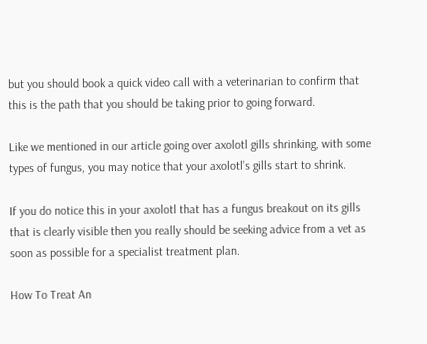but you should book a quick video call with a veterinarian to confirm that this is the path that you should be taking prior to going forward.

Like we mentioned in our article going over axolotl gills shrinking, with some types of fungus, you may notice that your axolotl’s gills start to shrink.

If you do notice this in your axolotl that has a fungus breakout on its gills that is clearly visible then you really should be seeking advice from a vet as soon as possible for a specialist treatment plan.

How To Treat An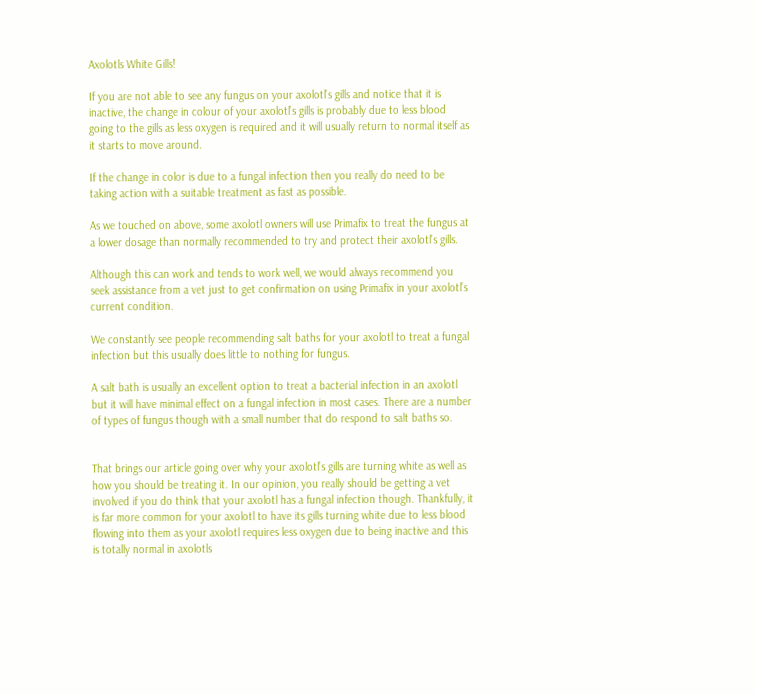Axolotls White Gills!

If you are not able to see any fungus on your axolotl’s gills and notice that it is inactive, the change in colour of your axolotl’s gills is probably due to less blood going to the gills as less oxygen is required and it will usually return to normal itself as it starts to move around.

If the change in color is due to a fungal infection then you really do need to be taking action with a suitable treatment as fast as possible.

As we touched on above, some axolotl owners will use Primafix to treat the fungus at a lower dosage than normally recommended to try and protect their axolotl’s gills.

Although this can work and tends to work well, we would always recommend you seek assistance from a vet just to get confirmation on using Primafix in your axolotl’s current condition.

We constantly see people recommending salt baths for your axolotl to treat a fungal infection but this usually does little to nothing for fungus.

A salt bath is usually an excellent option to treat a bacterial infection in an axolotl but it will have minimal effect on a fungal infection in most cases. There are a number of types of fungus though with a small number that do respond to salt baths so.


That brings our article going over why your axolotl’s gills are turning white as well as how you should be treating it. In our opinion, you really should be getting a vet involved if you do think that your axolotl has a fungal infection though. Thankfully, it is far more common for your axolotl to have its gills turning white due to less blood flowing into them as your axolotl requires less oxygen due to being inactive and this is totally normal in axolotls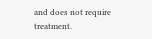and does not require treatment.